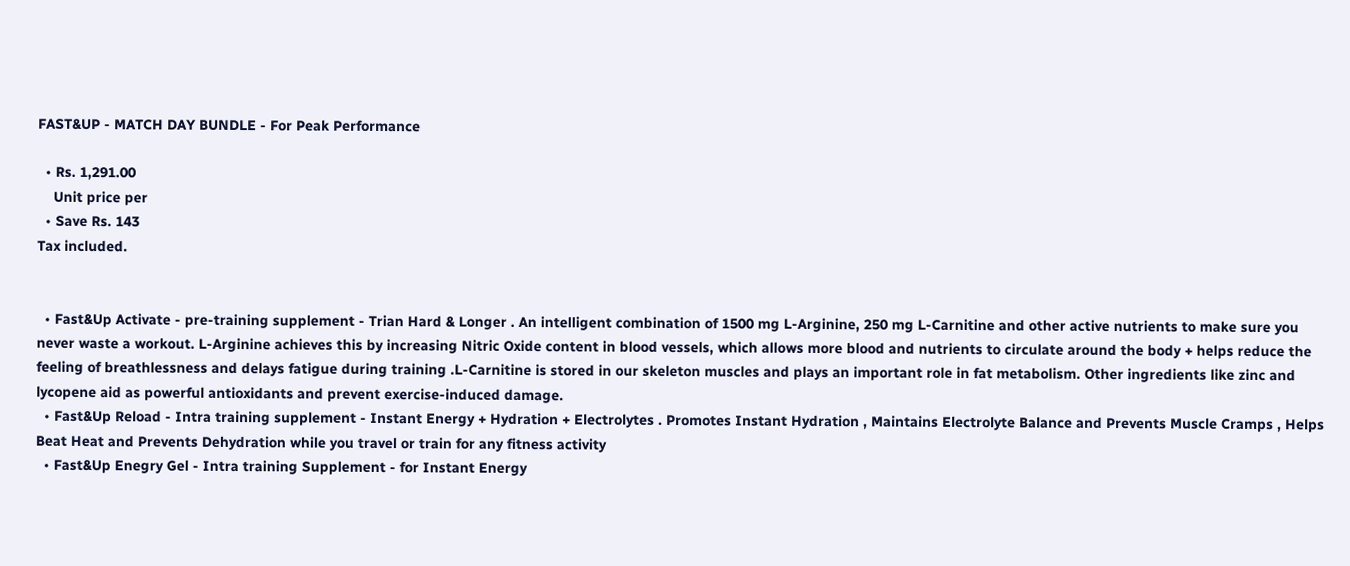FAST&UP - MATCH DAY BUNDLE - For Peak Performance

  • Rs. 1,291.00
    Unit price per
  • Save Rs. 143
Tax included.


  • Fast&Up Activate - pre-training supplement - Trian Hard & Longer . An intelligent combination of 1500 mg L-Arginine, 250 mg L-Carnitine and other active nutrients to make sure you never waste a workout. L-Arginine achieves this by increasing Nitric Oxide content in blood vessels, which allows more blood and nutrients to circulate around the body + helps reduce the feeling of breathlessness and delays fatigue during training .L-Carnitine is stored in our skeleton muscles and plays an important role in fat metabolism. Other ingredients like zinc and lycopene aid as powerful antioxidants and prevent exercise-induced damage.
  • Fast&Up Reload - Intra training supplement - Instant Energy + Hydration + Electrolytes . Promotes Instant Hydration , Maintains Electrolyte Balance and Prevents Muscle Cramps , Helps Beat Heat and Prevents Dehydration while you travel or train for any fitness activity
  • Fast&Up Enegry Gel - Intra training Supplement - for Instant Energy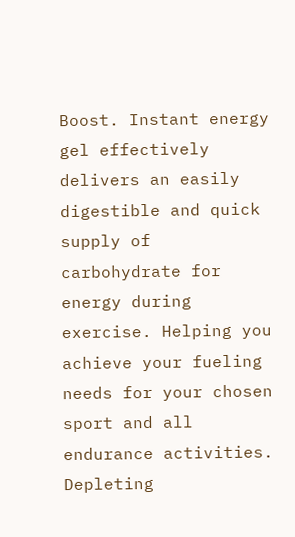Boost. Instant energy gel effectively delivers an easily digestible and quick supply of carbohydrate for energy during exercise. Helping you achieve your fueling needs for your chosen sport and all endurance activities. Depleting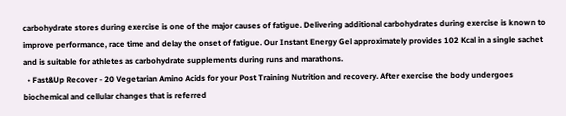carbohydrate stores during exercise is one of the major causes of fatigue. Delivering additional carbohydrates during exercise is known to improve performance, race time and delay the onset of fatigue. Our Instant Energy Gel approximately provides 102 Kcal in a single sachet and is suitable for athletes as carbohydrate supplements during runs and marathons.
  • Fast&Up Recover - 20 Vegetarian Amino Acids for your Post Training Nutrition and recovery. After exercise the body undergoes biochemical and cellular changes that is referred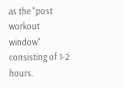as the "post workout window" consisting of 1-2 hours.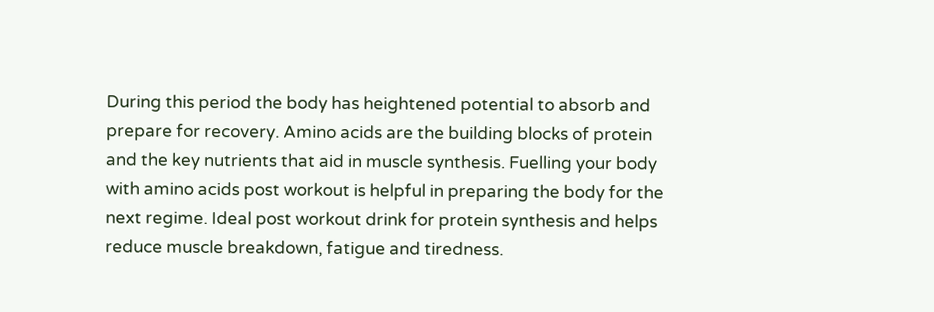During this period the body has heightened potential to absorb and prepare for recovery. Amino acids are the building blocks of protein and the key nutrients that aid in muscle synthesis. Fuelling your body with amino acids post workout is helpful in preparing the body for the next regime. Ideal post workout drink for protein synthesis and helps reduce muscle breakdown, fatigue and tiredness.